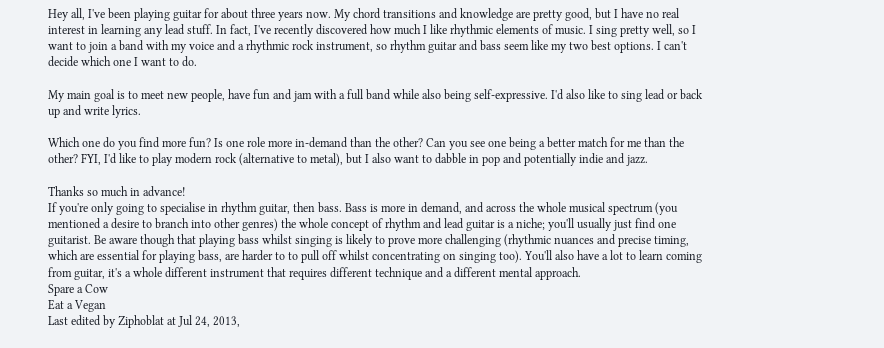Hey all, I've been playing guitar for about three years now. My chord transitions and knowledge are pretty good, but I have no real interest in learning any lead stuff. In fact, I've recently discovered how much I like rhythmic elements of music. I sing pretty well, so I want to join a band with my voice and a rhythmic rock instrument, so rhythm guitar and bass seem like my two best options. I can't decide which one I want to do.

My main goal is to meet new people, have fun and jam with a full band while also being self-expressive. I'd also like to sing lead or back up and write lyrics.

Which one do you find more fun? Is one role more in-demand than the other? Can you see one being a better match for me than the other? FYI, I'd like to play modern rock (alternative to metal), but I also want to dabble in pop and potentially indie and jazz.

Thanks so much in advance!
If you're only going to specialise in rhythm guitar, then bass. Bass is more in demand, and across the whole musical spectrum (you mentioned a desire to branch into other genres) the whole concept of rhythm and lead guitar is a niche; you'll usually just find one guitarist. Be aware though that playing bass whilst singing is likely to prove more challenging (rhythmic nuances and precise timing, which are essential for playing bass, are harder to to pull off whilst concentrating on singing too). You'll also have a lot to learn coming from guitar, it's a whole different instrument that requires different technique and a different mental approach.
Spare a Cow
Eat a Vegan
Last edited by Ziphoblat at Jul 24, 2013,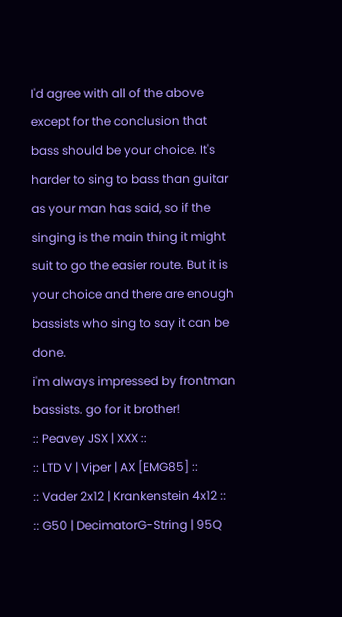I'd agree with all of the above except for the conclusion that bass should be your choice. It's harder to sing to bass than guitar as your man has said, so if the singing is the main thing it might suit to go the easier route. But it is your choice and there are enough bassists who sing to say it can be done.
i'm always impressed by frontman bassists. go for it brother!
:: Peavey JSX | XXX ::
:: LTD V | Viper | AX [EMG85] ::
:: Vader 2x12 | Krankenstein 4x12 ::
:: G50 | DecimatorG-String | 95Q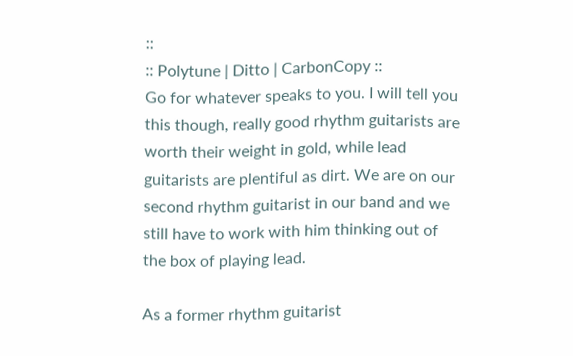::
:: Polytune | Ditto | CarbonCopy ::
Go for whatever speaks to you. I will tell you this though, really good rhythm guitarists are worth their weight in gold, while lead guitarists are plentiful as dirt. We are on our second rhythm guitarist in our band and we still have to work with him thinking out of the box of playing lead.

As a former rhythm guitarist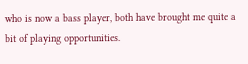who is now a bass player, both have brought me quite a bit of playing opportunities.